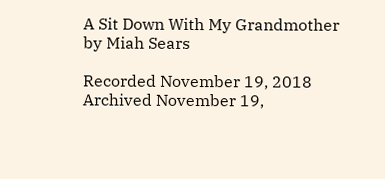A Sit Down With My Grandmother by Miah Sears

Recorded November 19, 2018 Archived November 19,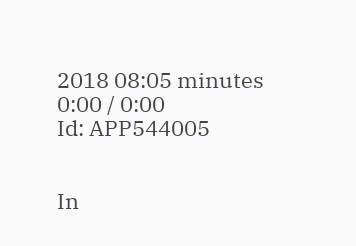2018 08:05 minutes
0:00 / 0:00
Id: APP544005


In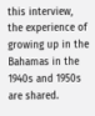this interview, the experience of growing up in the Bahamas in the 1940s and 1950s are shared.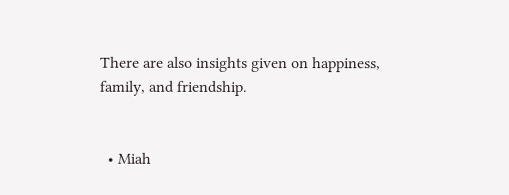There are also insights given on happiness, family, and friendship.


  • Miah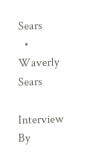Sears
  • Waverly Sears

Interview By